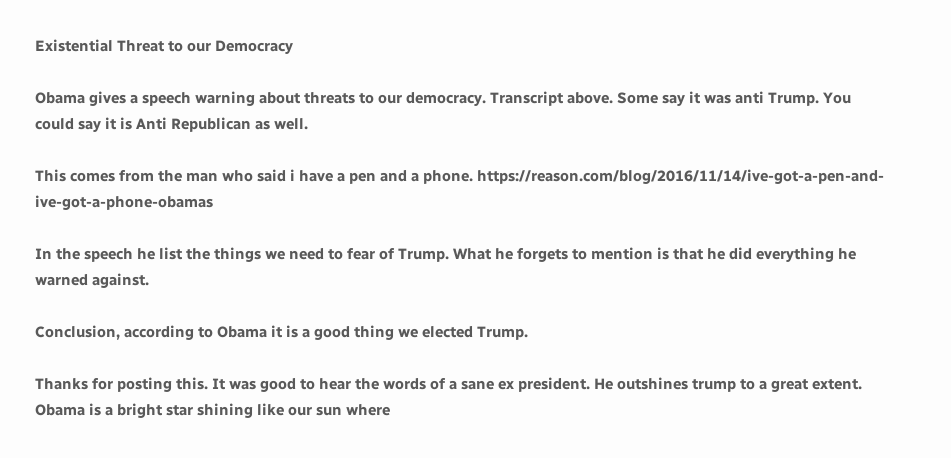Existential Threat to our Democracy

Obama gives a speech warning about threats to our democracy. Transcript above. Some say it was anti Trump. You could say it is Anti Republican as well.

This comes from the man who said i have a pen and a phone. https://reason.com/blog/2016/11/14/ive-got-a-pen-and-ive-got-a-phone-obamas

In the speech he list the things we need to fear of Trump. What he forgets to mention is that he did everything he warned against.

Conclusion, according to Obama it is a good thing we elected Trump.

Thanks for posting this. It was good to hear the words of a sane ex president. He outshines trump to a great extent. Obama is a bright star shining like our sun where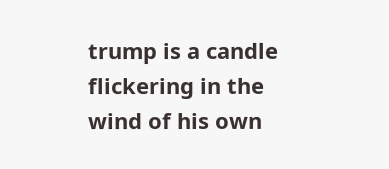trump is a candle flickering in the wind of his own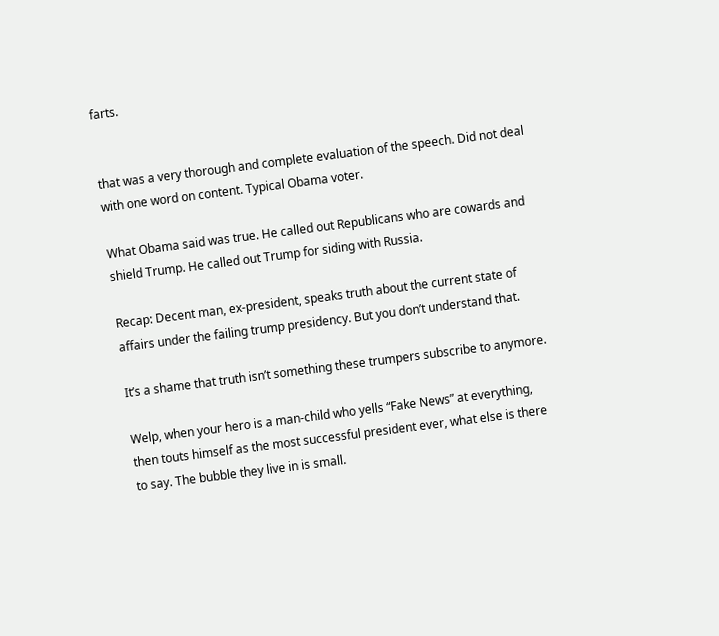farts.


that was a very thorough and complete evaluation of the speech. Did not deal with one word on content. Typical Obama voter.

What Obama said was true. He called out Republicans who are cowards and shield Trump. He called out Trump for siding with Russia.

Recap: Decent man, ex-president, speaks truth about the current state of affairs under the failing trump presidency. But you don’t understand that.

It’s a shame that truth isn’t something these trumpers subscribe to anymore.

Welp, when your hero is a man-child who yells “Fake News” at everything, then touts himself as the most successful president ever, what else is there to say. The bubble they live in is small.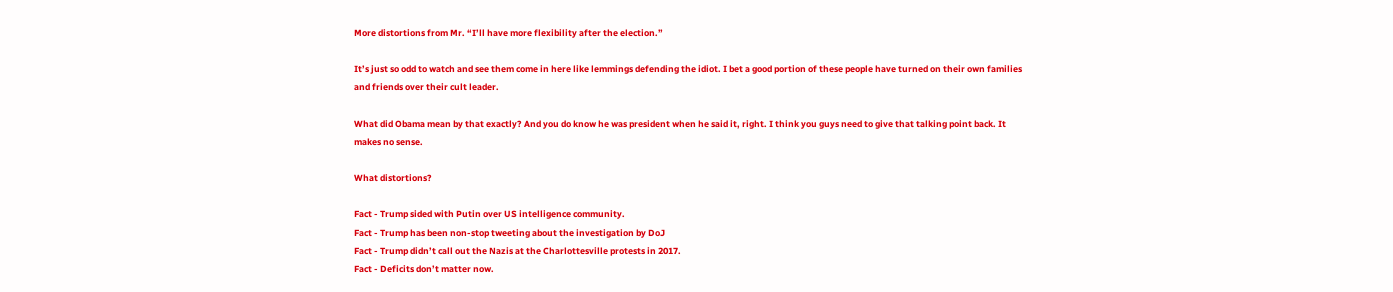More distortions from Mr. “I’ll have more flexibility after the election.”

It’s just so odd to watch and see them come in here like lemmings defending the idiot. I bet a good portion of these people have turned on their own families and friends over their cult leader.

What did Obama mean by that exactly? And you do know he was president when he said it, right. I think you guys need to give that talking point back. It makes no sense.

What distortions?

Fact - Trump sided with Putin over US intelligence community.
Fact - Trump has been non-stop tweeting about the investigation by DoJ
Fact - Trump didn’t call out the Nazis at the Charlottesville protests in 2017.
Fact - Deficits don’t matter now.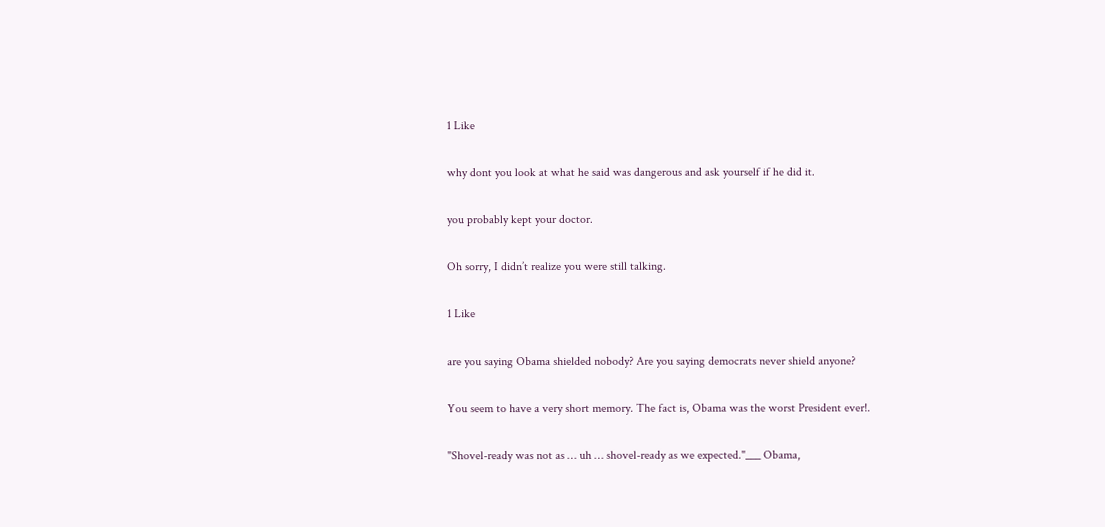1 Like

why dont you look at what he said was dangerous and ask yourself if he did it.

you probably kept your doctor.

Oh sorry, I didn’t realize you were still talking.

1 Like

are you saying Obama shielded nobody? Are you saying democrats never shield anyone?

You seem to have a very short memory. The fact is, Obama was the worst President ever!.

"Shovel-ready was not as … uh … shovel-ready as we expected."___ Obama,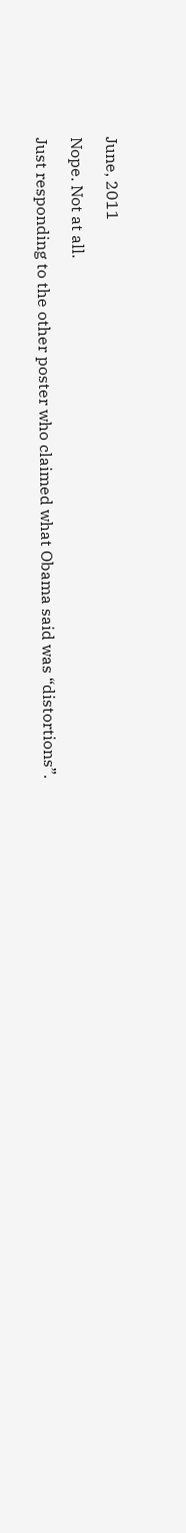June, 2011

Nope. Not at all.

Just responding to the other poster who claimed what Obama said was “distortions”.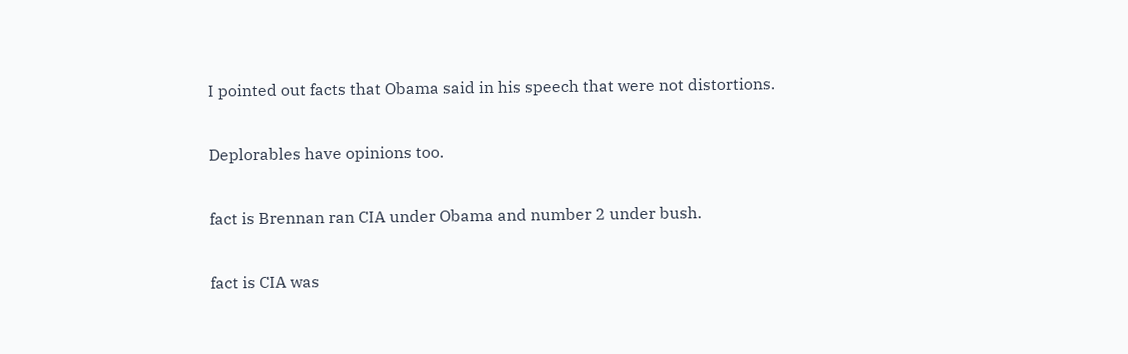I pointed out facts that Obama said in his speech that were not distortions.

Deplorables have opinions too.

fact is Brennan ran CIA under Obama and number 2 under bush.

fact is CIA was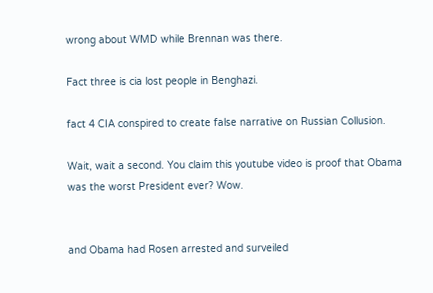wrong about WMD while Brennan was there.

Fact three is cia lost people in Benghazi.

fact 4 CIA conspired to create false narrative on Russian Collusion.

Wait, wait a second. You claim this youtube video is proof that Obama was the worst President ever? Wow.


and Obama had Rosen arrested and surveiled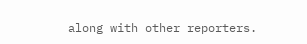along with other reporters.